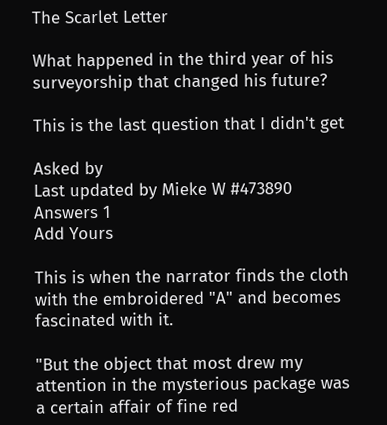The Scarlet Letter

What happened in the third year of his surveyorship that changed his future?

This is the last question that I didn't get

Asked by
Last updated by Mieke W #473890
Answers 1
Add Yours

This is when the narrator finds the cloth with the embroidered "A" and becomes fascinated with it.

"But the object that most drew my attention in the mysterious package was a certain affair of fine red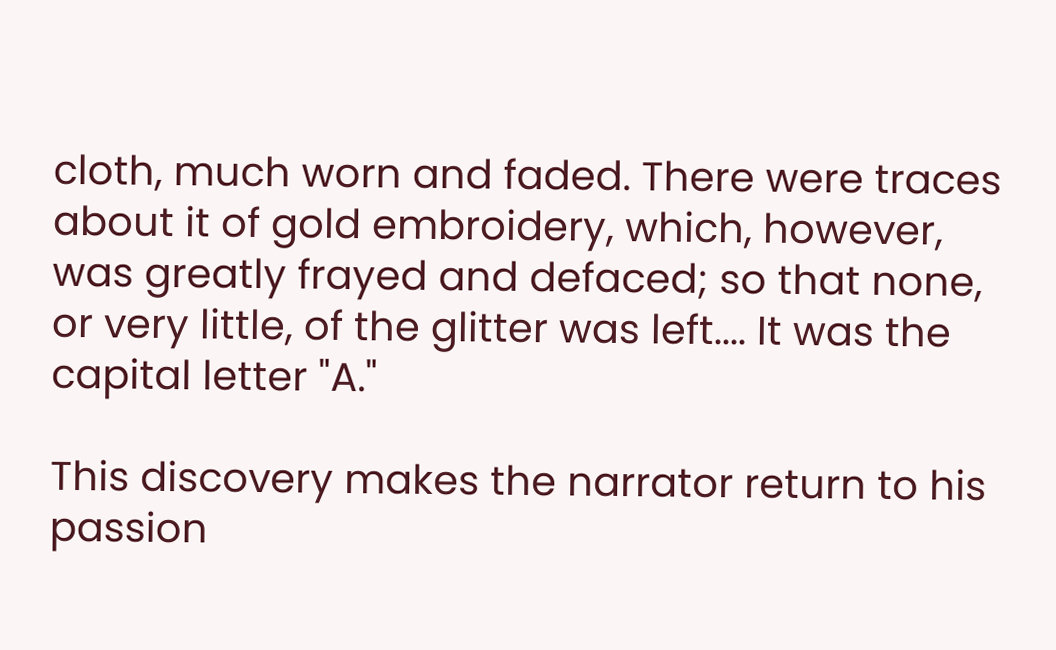cloth, much worn and faded. There were traces about it of gold embroidery, which, however, was greatly frayed and defaced; so that none, or very little, of the glitter was left.... It was the capital letter "A."

This discovery makes the narrator return to his passion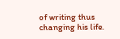of writing thus changing his life.